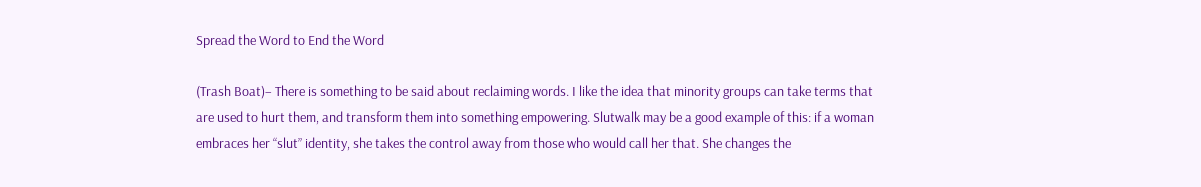Spread the Word to End the Word

(Trash Boat)– There is something to be said about reclaiming words. I like the idea that minority groups can take terms that are used to hurt them, and transform them into something empowering. Slutwalk may be a good example of this: if a woman embraces her “slut” identity, she takes the control away from those who would call her that. She changes the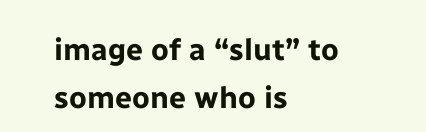image of a “slut” to someone who is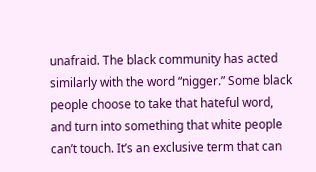unafraid. The black community has acted similarly with the word “nigger.” Some black people choose to take that hateful word, and turn into something that white people can’t touch. It’s an exclusive term that can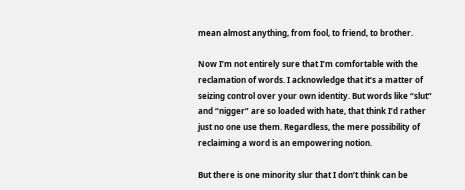mean almost anything, from fool, to friend, to brother.

Now I’m not entirely sure that I’m comfortable with the reclamation of words. I acknowledge that it’s a matter of seizing control over your own identity. But words like “slut” and “nigger” are so loaded with hate, that think I’d rather just no one use them. Regardless, the mere possibility of reclaiming a word is an empowering notion.

But there is one minority slur that I don’t think can be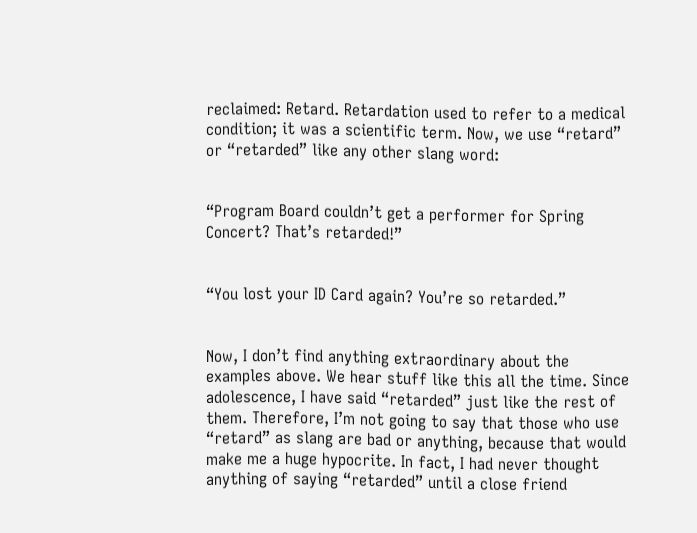reclaimed: Retard. Retardation used to refer to a medical condition; it was a scientific term. Now, we use “retard” or “retarded” like any other slang word:


“Program Board couldn’t get a performer for Spring Concert? That’s retarded!”


“You lost your ID Card again? You’re so retarded.”


Now, I don’t find anything extraordinary about the examples above. We hear stuff like this all the time. Since adolescence, I have said “retarded” just like the rest of them. Therefore, I’m not going to say that those who use “retard” as slang are bad or anything, because that would make me a huge hypocrite. In fact, I had never thought anything of saying “retarded” until a close friend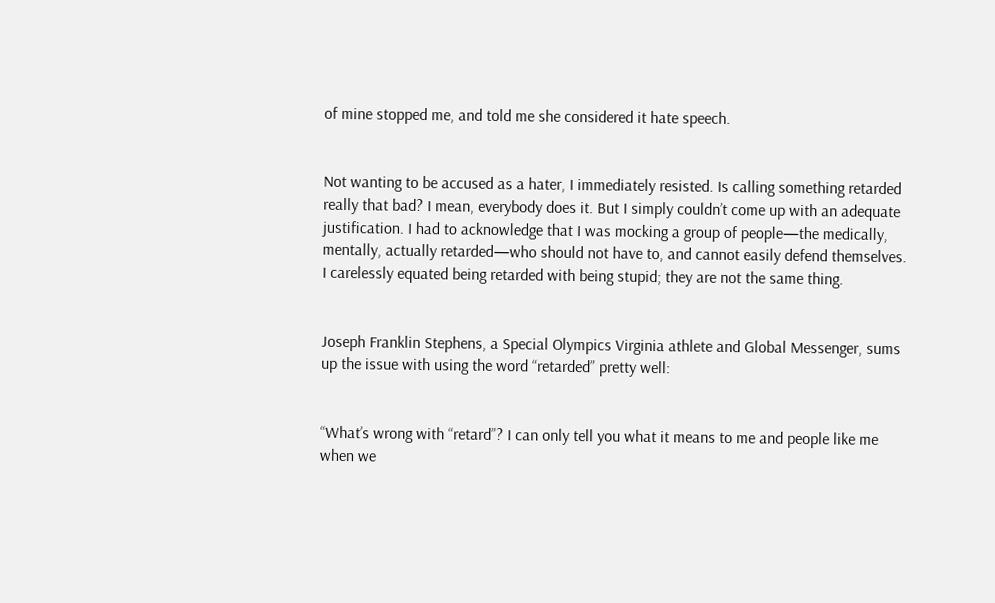of mine stopped me, and told me she considered it hate speech.


Not wanting to be accused as a hater, I immediately resisted. Is calling something retarded really that bad? I mean, everybody does it. But I simply couldn’t come up with an adequate justification. I had to acknowledge that I was mocking a group of people—the medically, mentally, actually retarded—who should not have to, and cannot easily defend themselves. I carelessly equated being retarded with being stupid; they are not the same thing.


Joseph Franklin Stephens, a Special Olympics Virginia athlete and Global Messenger, sums up the issue with using the word “retarded” pretty well:


“What’s wrong with “retard”? I can only tell you what it means to me and people like me when we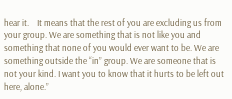hear it.    It means that the rest of you are excluding us from your group. We are something that is not like you and something that none of you would ever want to be. We are something outside the “in” group. We are someone that is not your kind. I want you to know that it hurts to be left out here, alone.”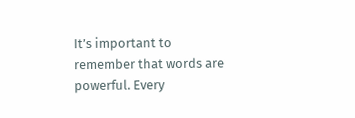It’s important to remember that words are powerful. Every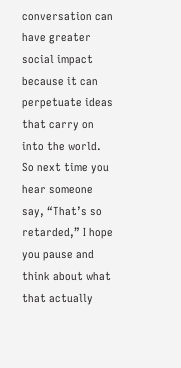conversation can have greater social impact because it can perpetuate ideas that carry on into the world. So next time you hear someone say, “That’s so retarded,” I hope you pause and think about what that actually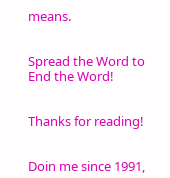means.


Spread the Word to End the Word!


Thanks for reading!


Doin me since 1991,